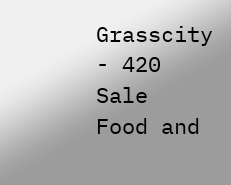Grasscity - 420 Sale
Food and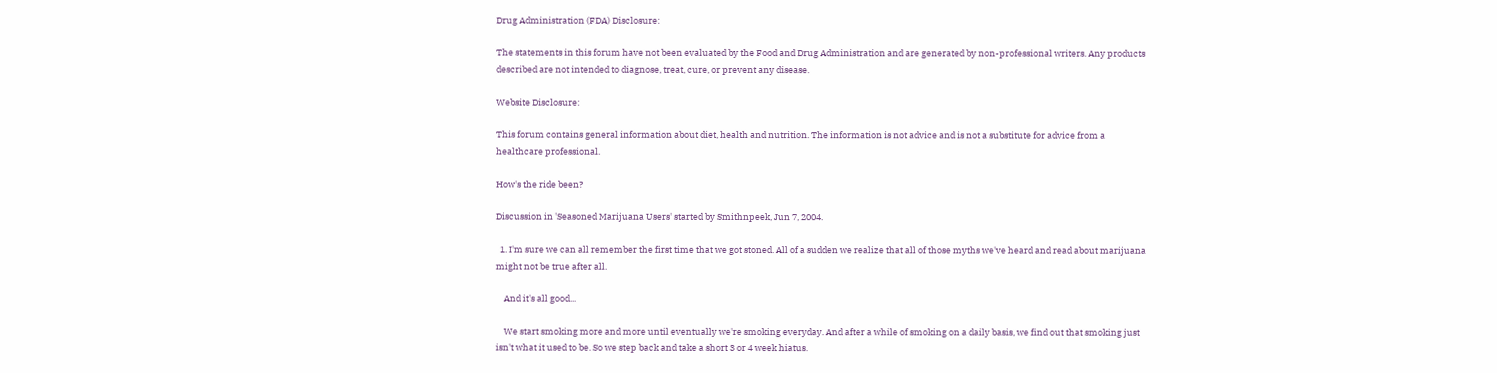Drug Administration (FDA) Disclosure:

The statements in this forum have not been evaluated by the Food and Drug Administration and are generated by non-professional writers. Any products described are not intended to diagnose, treat, cure, or prevent any disease.

Website Disclosure:

This forum contains general information about diet, health and nutrition. The information is not advice and is not a substitute for advice from a healthcare professional.

How's the ride been?

Discussion in 'Seasoned Marijuana Users' started by Smithnpeek, Jun 7, 2004.

  1. I'm sure we can all remember the first time that we got stoned. All of a sudden we realize that all of those myths we've heard and read about marijuana might not be true after all.

    And it's all good...

    We start smoking more and more until eventually we're smoking everyday. And after a while of smoking on a daily basis, we find out that smoking just isn't what it used to be. So we step back and take a short 3 or 4 week hiatus.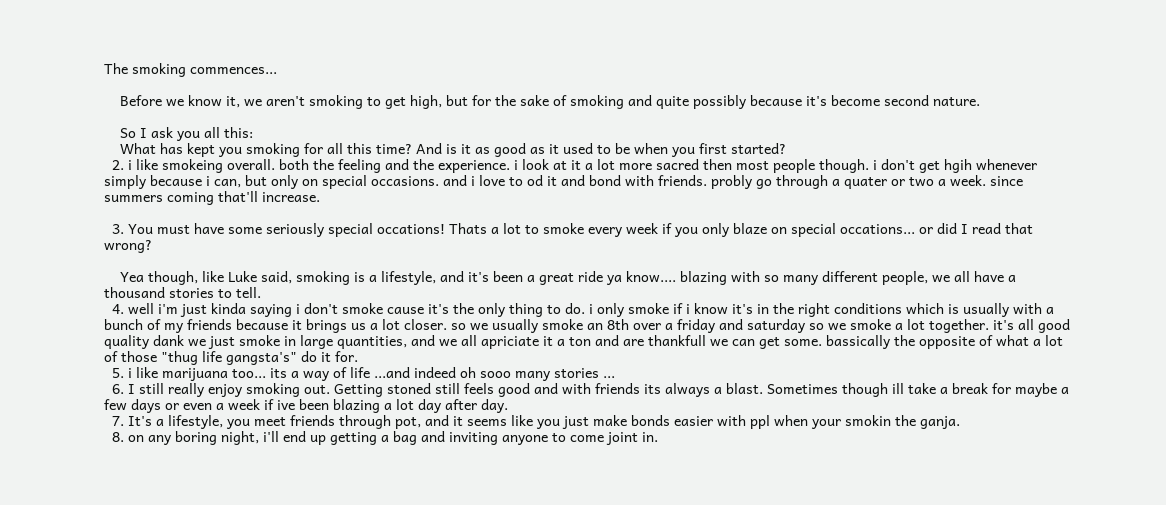The smoking commences...

    Before we know it, we aren't smoking to get high, but for the sake of smoking and quite possibly because it's become second nature.

    So I ask you all this:
    What has kept you smoking for all this time? And is it as good as it used to be when you first started?
  2. i like smokeing overall. both the feeling and the experience. i look at it a lot more sacred then most people though. i don't get hgih whenever simply because i can, but only on special occasions. and i love to od it and bond with friends. probly go through a quater or two a week. since summers coming that'll increase.

  3. You must have some seriously special occations! Thats a lot to smoke every week if you only blaze on special occations... or did I read that wrong?

    Yea though, like Luke said, smoking is a lifestyle, and it's been a great ride ya know.... blazing with so many different people, we all have a thousand stories to tell.
  4. well i'm just kinda saying i don't smoke cause it's the only thing to do. i only smoke if i know it's in the right conditions which is usually with a bunch of my friends because it brings us a lot closer. so we usually smoke an 8th over a friday and saturday so we smoke a lot together. it's all good quality dank we just smoke in large quantities, and we all apriciate it a ton and are thankfull we can get some. bassically the opposite of what a lot of those "thug life gangsta's" do it for.
  5. i like marijuana too... its a way of life ...and indeed oh sooo many stories ...
  6. I still really enjoy smoking out. Getting stoned still feels good and with friends its always a blast. Sometimes though ill take a break for maybe a few days or even a week if ive been blazing a lot day after day.
  7. It's a lifestyle, you meet friends through pot, and it seems like you just make bonds easier with ppl when your smokin the ganja.
  8. on any boring night, i'll end up getting a bag and inviting anyone to come joint in.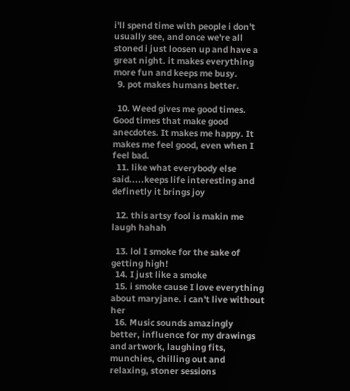i'll spend time with people i don't usually see, and once we're all stoned i just loosen up and have a great night. it makes everything more fun and keeps me busy.
  9. pot makes humans better.

  10. Weed gives me good times. Good times that make good anecdotes. It makes me happy. It makes me feel good, even when I feel bad.
  11. like what everybody else said.....keeps life interesting and definetly it brings joy

  12. this artsy fool is makin me laugh hahah

  13. lol I smoke for the sake of getting high!
  14. I just like a smoke
  15. i smoke cause I love everything about maryjane. i can't live without her
  16. Music sounds amazingly better, influence for my drawings and artwork, laughing fits, munchies, chilling out and relaxing, stoner sessions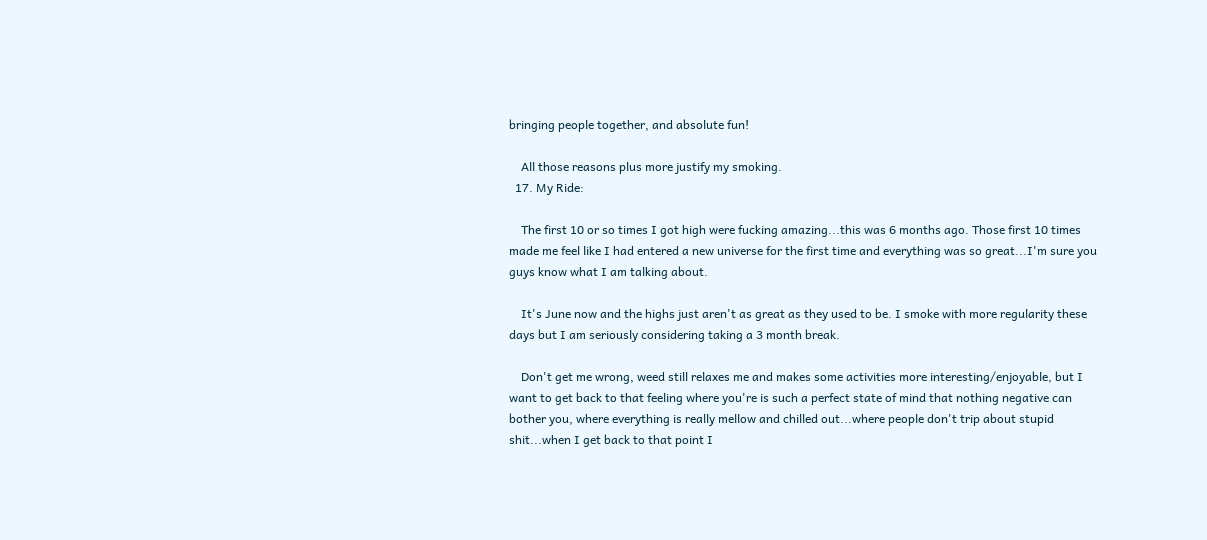bringing people together, and absolute fun!

    All those reasons plus more justify my smoking.
  17. My Ride:

    The first 10 or so times I got high were fucking amazing...this was 6 months ago. Those first 10 times made me feel like I had entered a new universe for the first time and everything was so great...I'm sure you guys know what I am talking about.

    It's June now and the highs just aren't as great as they used to be. I smoke with more regularity these days but I am seriously considering taking a 3 month break.

    Don't get me wrong, weed still relaxes me and makes some activities more interesting/enjoyable, but I want to get back to that feeling where you're is such a perfect state of mind that nothing negative can bother you, where everything is really mellow and chilled out...where people don't trip about stupid shit...when I get back to that point I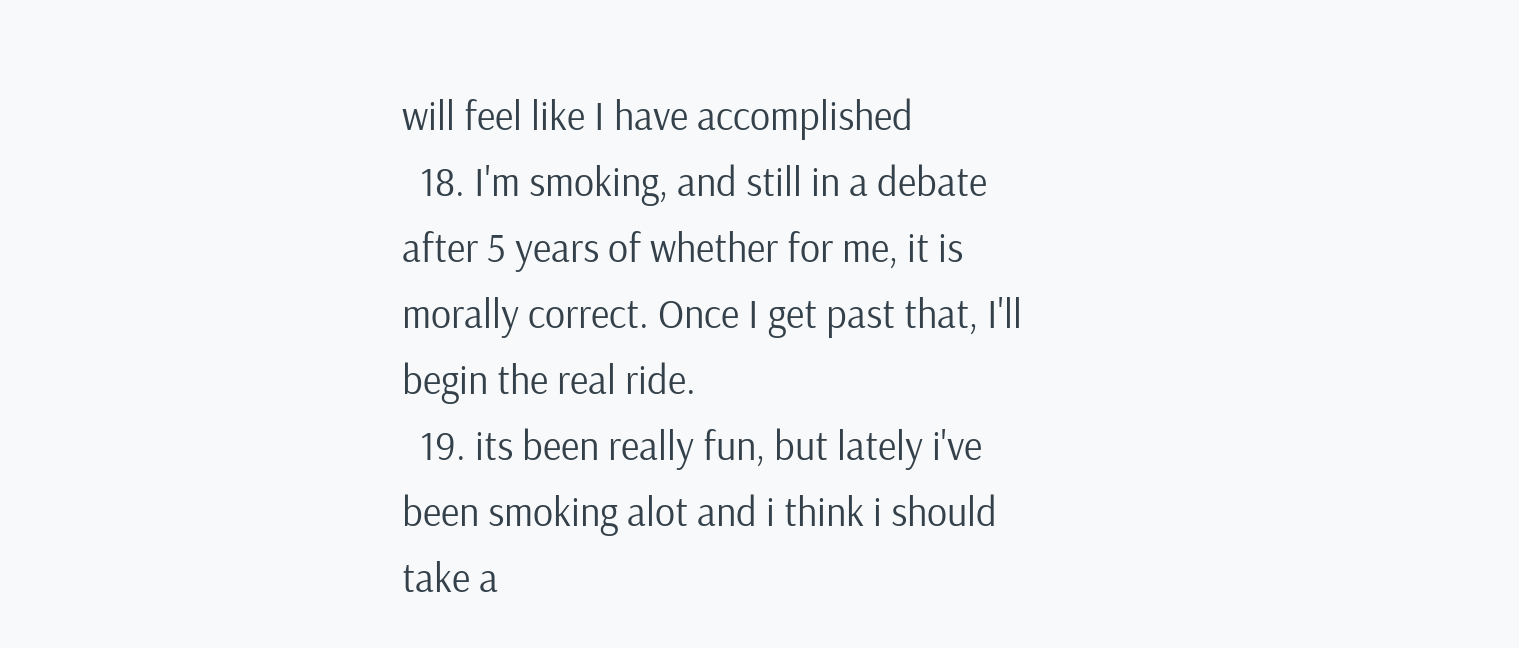will feel like I have accomplished
  18. I'm smoking, and still in a debate after 5 years of whether for me, it is morally correct. Once I get past that, I'll begin the real ride.
  19. its been really fun, but lately i've been smoking alot and i think i should take a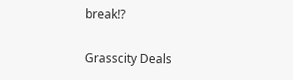break!?

Grasscity Deals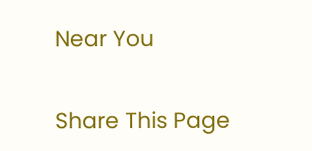Near You


Share This Page